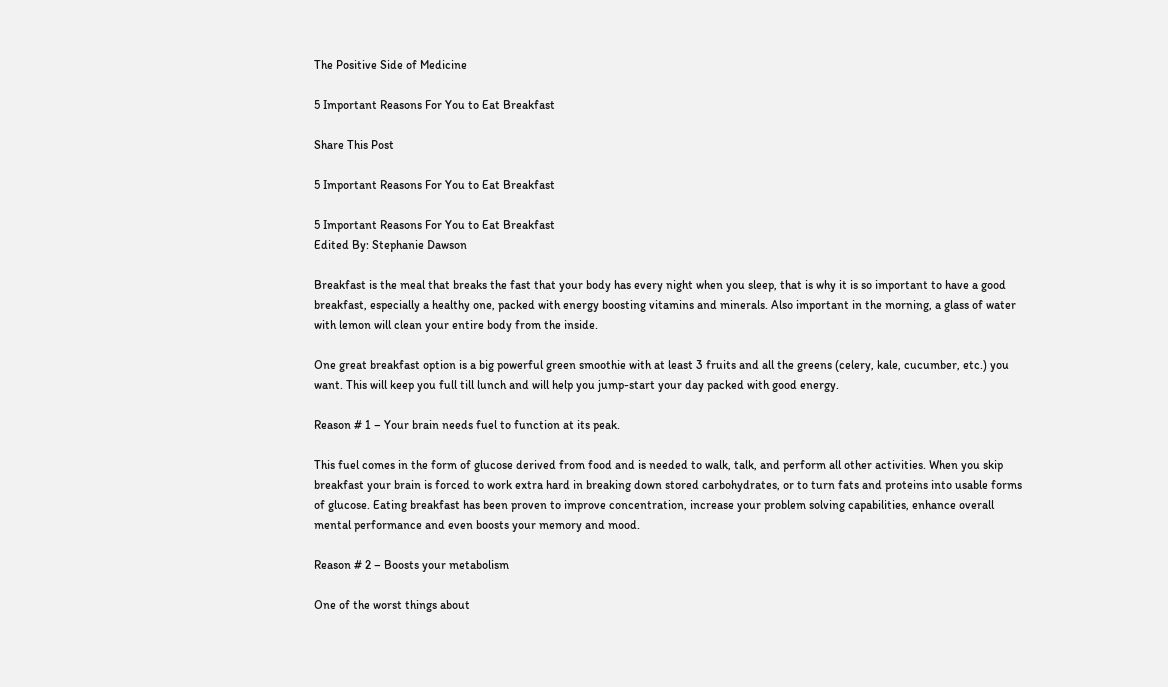The Positive Side of Medicine

5 Important Reasons For You to Eat Breakfast

Share This Post

5 Important Reasons For You to Eat Breakfast

5 Important Reasons For You to Eat Breakfast
Edited By: Stephanie Dawson

Breakfast is the meal that breaks the fast that your body has every night when you sleep, that is why it is so important to have a good breakfast, especially a healthy one, packed with energy boosting vitamins and minerals. Also important in the morning, a glass of water with lemon will clean your entire body from the inside.

One great breakfast option is a big powerful green smoothie with at least 3 fruits and all the greens (celery, kale, cucumber, etc.) you want. This will keep you full till lunch and will help you jump-start your day packed with good energy.

Reason # 1 – Your brain needs fuel to function at its peak.

This fuel comes in the form of glucose derived from food and is needed to walk, talk, and perform all other activities. When you skip breakfast your brain is forced to work extra hard in breaking down stored carbohydrates, or to turn fats and proteins into usable forms of glucose. Eating breakfast has been proven to improve concentration, increase your problem solving capabilities, enhance overall mental performance and even boosts your memory and mood.

Reason # 2 – Boosts your metabolism

One of the worst things about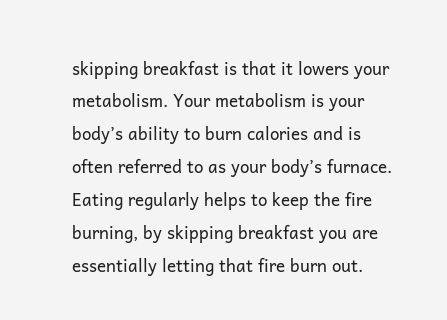skipping breakfast is that it lowers your metabolism. Your metabolism is your body’s ability to burn calories and is often referred to as your body’s furnace. Eating regularly helps to keep the fire burning, by skipping breakfast you are essentially letting that fire burn out.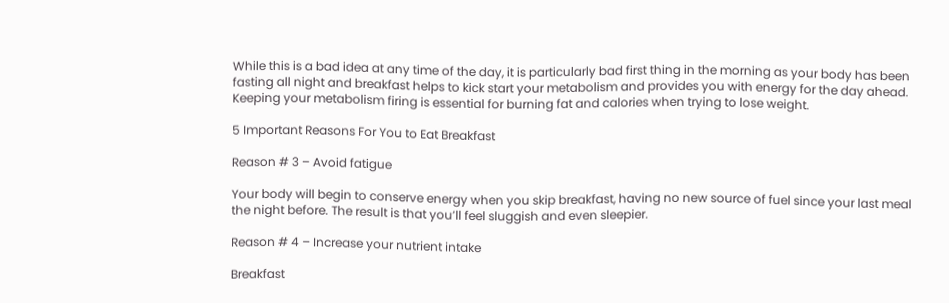While this is a bad idea at any time of the day, it is particularly bad first thing in the morning as your body has been fasting all night and breakfast helps to kick start your metabolism and provides you with energy for the day ahead. Keeping your metabolism firing is essential for burning fat and calories when trying to lose weight.

5 Important Reasons For You to Eat Breakfast

Reason # 3 – Avoid fatigue

Your body will begin to conserve energy when you skip breakfast, having no new source of fuel since your last meal the night before. The result is that you’ll feel sluggish and even sleepier.

Reason # 4 – Increase your nutrient intake

Breakfast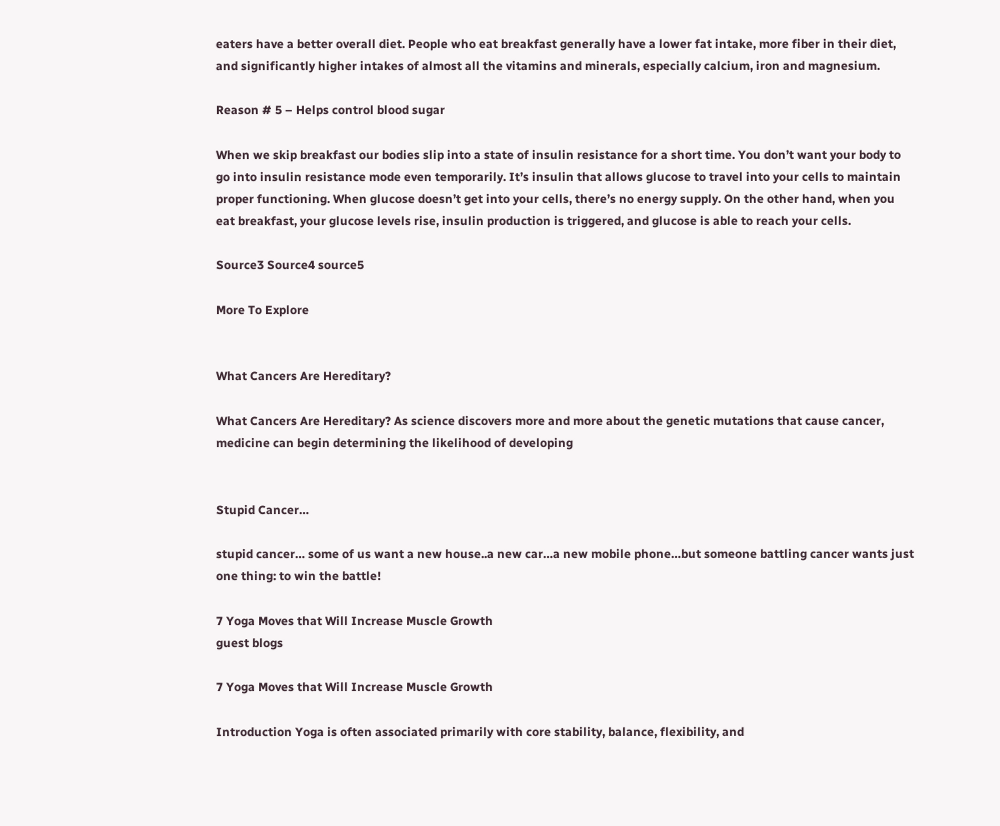eaters have a better overall diet. People who eat breakfast generally have a lower fat intake, more fiber in their diet, and significantly higher intakes of almost all the vitamins and minerals, especially calcium, iron and magnesium.

Reason # 5 – Helps control blood sugar

When we skip breakfast our bodies slip into a state of insulin resistance for a short time. You don’t want your body to go into insulin resistance mode even temporarily. It’s insulin that allows glucose to travel into your cells to maintain proper functioning. When glucose doesn’t get into your cells, there’s no energy supply. On the other hand, when you eat breakfast, your glucose levels rise, insulin production is triggered, and glucose is able to reach your cells.

Source3 Source4 source5

More To Explore


What Cancers Are Hereditary?

What Cancers Are Hereditary? As science discovers more and more about the genetic mutations that cause cancer, medicine can begin determining the likelihood of developing


Stupid Cancer…

stupid cancer… some of us want a new house..a new car…a new mobile phone…but someone battling cancer wants just one thing: to win the battle!

7 Yoga Moves that Will Increase Muscle Growth
guest blogs

7 Yoga Moves that Will Increase Muscle Growth

Introduction Yoga is often associated primarily with core stability, balance, flexibility, and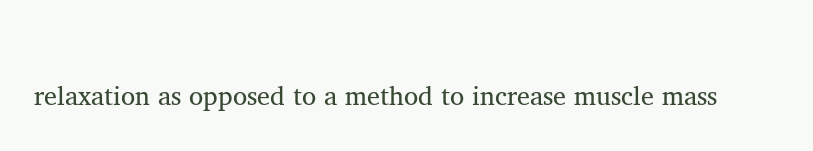relaxation as opposed to a method to increase muscle mass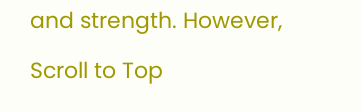and strength. However,

Scroll to Top